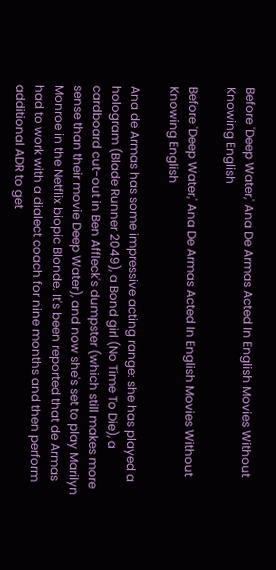Before 'Deep Water,' Ana De Armas Acted In English Movies Without Knowing English

Before 'Deep Water,' Ana De Armas Acted In English Movies Without Knowing English

Ana de Armas has some impressive acting range: she has played a hologram (Blade Runner 2049), a Bond girl (No Time To Die), a cardboard cut-out in Ben Affleck's dumpster (which still makes more sense than their movie Deep Water), and now she's set to play Marilyn Monroe in the Netflix biopic Blonde. It's been reported that de Armas had to work with a dialect coach for nine months and then perform additional ADR to get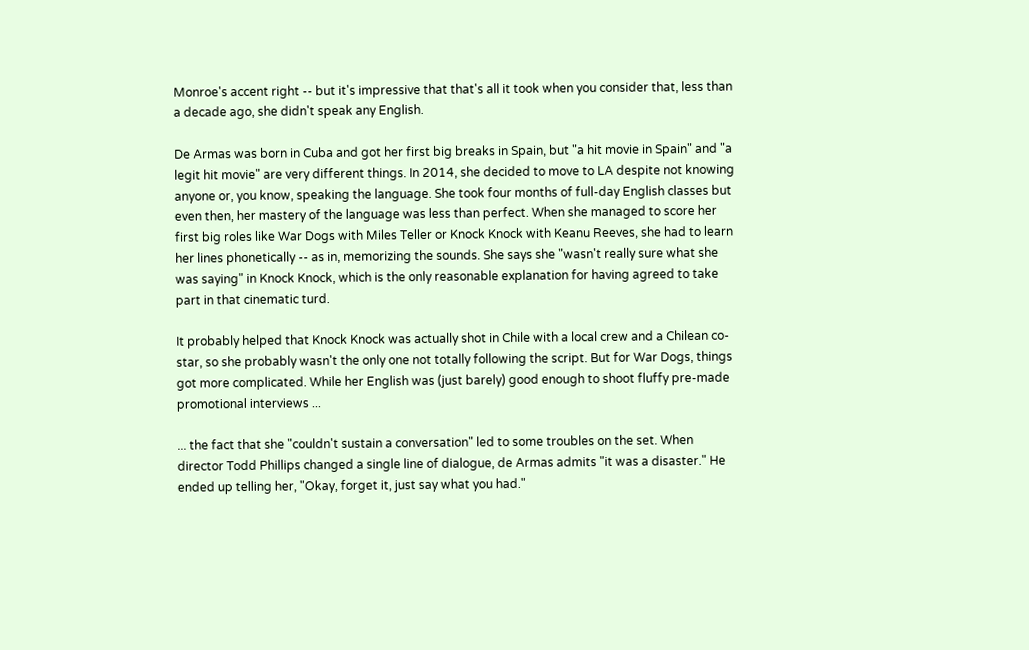Monroe's accent right -- but it's impressive that that's all it took when you consider that, less than a decade ago, she didn't speak any English.

De Armas was born in Cuba and got her first big breaks in Spain, but "a hit movie in Spain" and "a legit hit movie" are very different things. In 2014, she decided to move to LA despite not knowing anyone or, you know, speaking the language. She took four months of full-day English classes but even then, her mastery of the language was less than perfect. When she managed to score her first big roles like War Dogs with Miles Teller or Knock Knock with Keanu Reeves, she had to learn her lines phonetically -- as in, memorizing the sounds. She says she "wasn't really sure what she was saying" in Knock Knock, which is the only reasonable explanation for having agreed to take part in that cinematic turd.

It probably helped that Knock Knock was actually shot in Chile with a local crew and a Chilean co-star, so she probably wasn't the only one not totally following the script. But for War Dogs, things got more complicated. While her English was (just barely) good enough to shoot fluffy pre-made promotional interviews ...

... the fact that she "couldn't sustain a conversation" led to some troubles on the set. When director Todd Phillips changed a single line of dialogue, de Armas admits "it was a disaster." He ended up telling her, "Okay, forget it, just say what you had."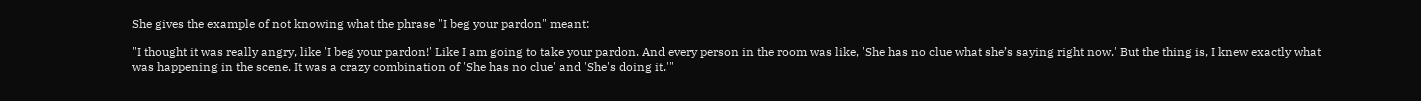She gives the example of not knowing what the phrase "I beg your pardon" meant:

"I thought it was really angry, like 'I beg your pardon!' Like I am going to take your pardon. And every person in the room was like, 'She has no clue what she’s saying right now.' But the thing is, I knew exactly what was happening in the scene. It was a crazy combination of 'She has no clue' and 'She's doing it.'"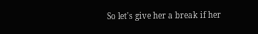So let's give her a break if her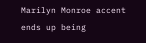Marilyn Monroe accent ends up being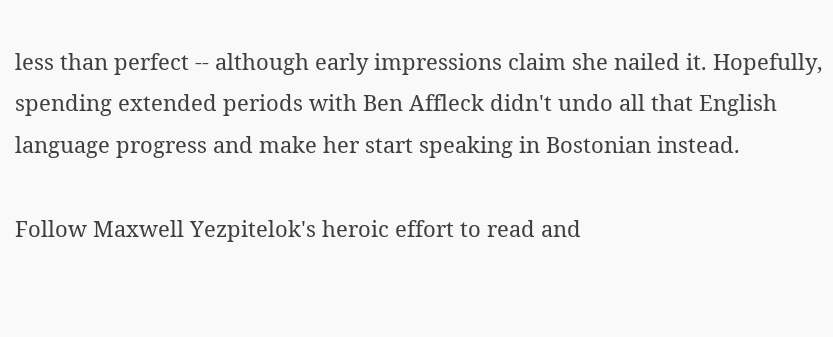less than perfect -- although early impressions claim she nailed it. Hopefully, spending extended periods with Ben Affleck didn't undo all that English language progress and make her start speaking in Bostonian instead.

Follow Maxwell Yezpitelok's heroic effort to read and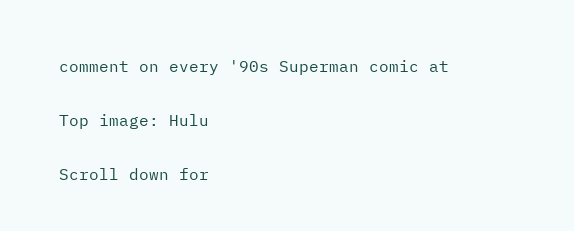comment on every '90s Superman comic at

Top image: Hulu

Scroll down for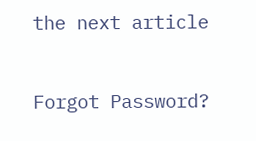the next article


Forgot Password?